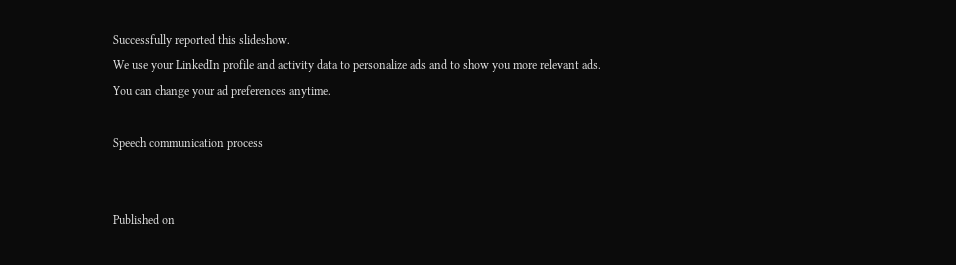Successfully reported this slideshow.
We use your LinkedIn profile and activity data to personalize ads and to show you more relevant ads. You can change your ad preferences anytime.

Speech communication process


Published on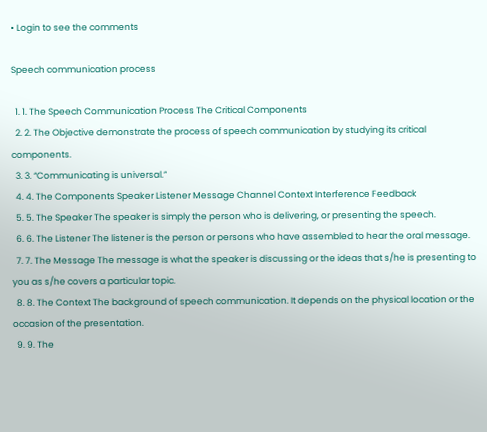• Login to see the comments

Speech communication process

  1. 1. The Speech Communication Process The Critical Components
  2. 2. The Objective demonstrate the process of speech communication by studying its critical components.
  3. 3. “Communicating is universal.”
  4. 4. The Components Speaker Listener Message Channel Context Interference Feedback
  5. 5. The Speaker The speaker is simply the person who is delivering, or presenting the speech.
  6. 6. The Listener The listener is the person or persons who have assembled to hear the oral message.
  7. 7. The Message The message is what the speaker is discussing or the ideas that s/he is presenting to you as s/he covers a particular topic.
  8. 8. The Context The background of speech communication. It depends on the physical location or the occasion of the presentation.
  9. 9. The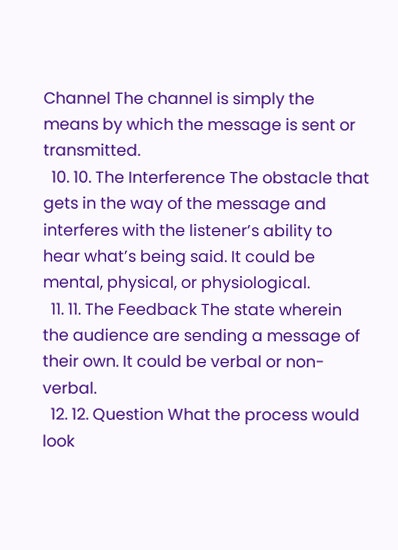Channel The channel is simply the means by which the message is sent or transmitted.
  10. 10. The Interference The obstacle that gets in the way of the message and interferes with the listener’s ability to hear what’s being said. It could be mental, physical, or physiological.
  11. 11. The Feedback The state wherein the audience are sending a message of their own. It could be verbal or non- verbal.
  12. 12. Question What the process would look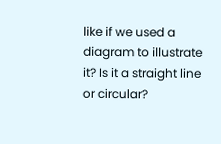like if we used a diagram to illustrate it? Is it a straight line or circular?